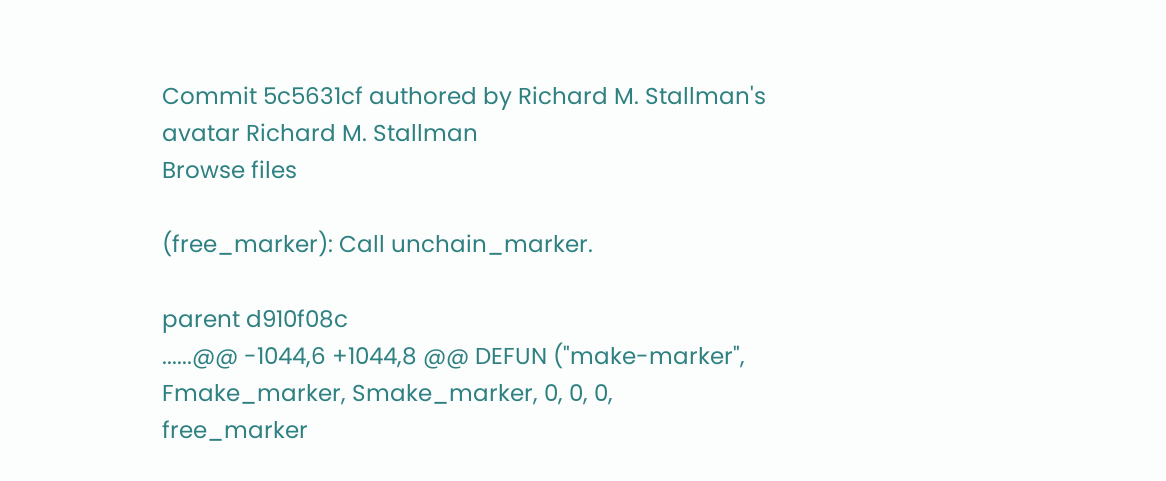Commit 5c5631cf authored by Richard M. Stallman's avatar Richard M. Stallman
Browse files

(free_marker): Call unchain_marker.

parent d910f08c
......@@ -1044,6 +1044,8 @@ DEFUN ("make-marker", Fmake_marker, Smake_marker, 0, 0, 0,
free_marker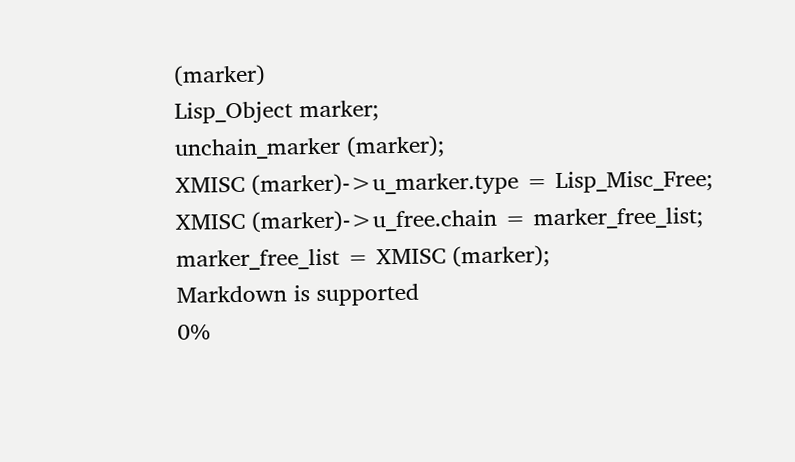(marker)
Lisp_Object marker;
unchain_marker (marker);
XMISC (marker)->u_marker.type = Lisp_Misc_Free;
XMISC (marker)->u_free.chain = marker_free_list;
marker_free_list = XMISC (marker);
Markdown is supported
0%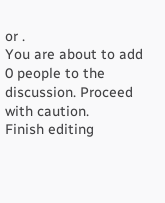or .
You are about to add 0 people to the discussion. Proceed with caution.
Finish editing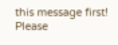this message first!
Please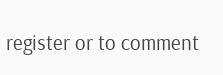register or to comment